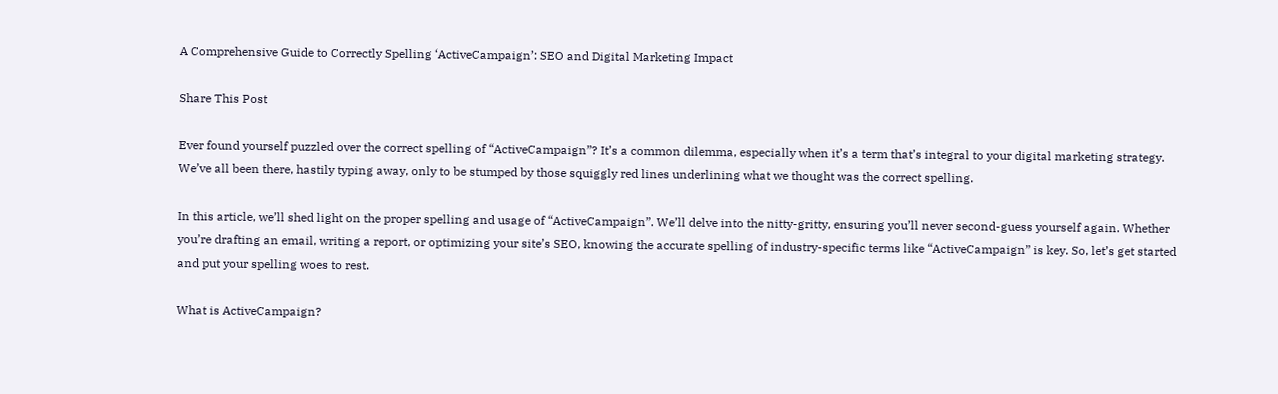A Comprehensive Guide to Correctly Spelling ‘ActiveCampaign’: SEO and Digital Marketing Impact

Share This Post

Ever found yourself puzzled over the correct spelling of “ActiveCampaign”? It’s a common dilemma, especially when it’s a term that’s integral to your digital marketing strategy. We’ve all been there, hastily typing away, only to be stumped by those squiggly red lines underlining what we thought was the correct spelling.

In this article, we’ll shed light on the proper spelling and usage of “ActiveCampaign”. We’ll delve into the nitty-gritty, ensuring you’ll never second-guess yourself again. Whether you’re drafting an email, writing a report, or optimizing your site’s SEO, knowing the accurate spelling of industry-specific terms like “ActiveCampaign” is key. So, let’s get started and put your spelling woes to rest.

What is ActiveCampaign?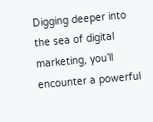Digging deeper into the sea of digital marketing, you’ll encounter a powerful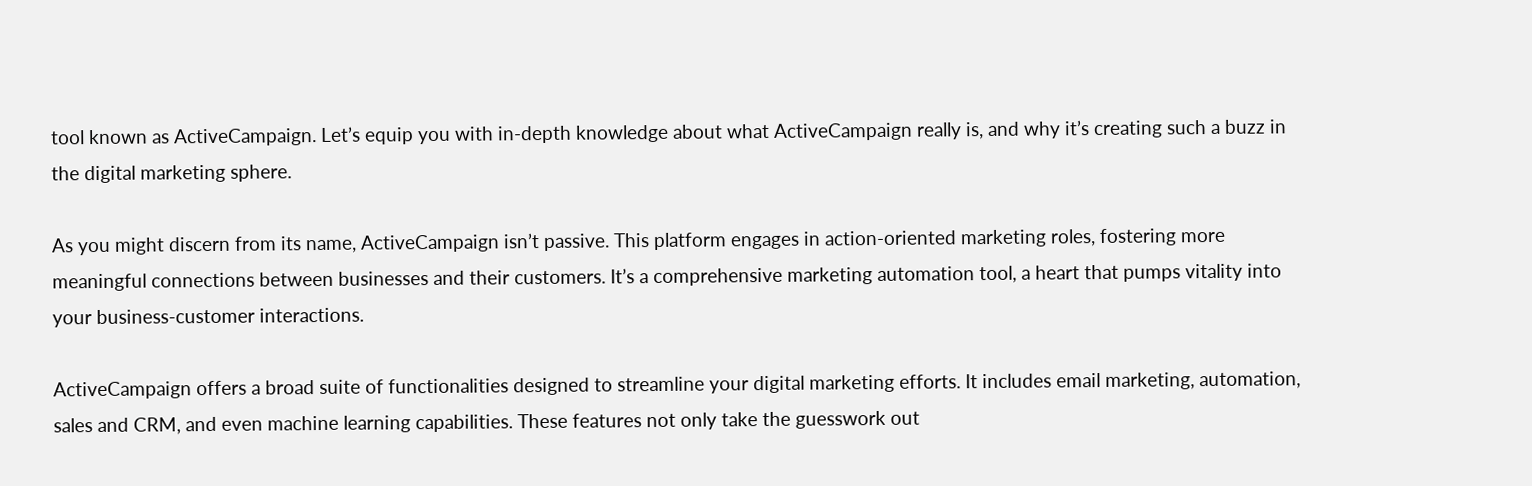tool known as ActiveCampaign. Let’s equip you with in-depth knowledge about what ActiveCampaign really is, and why it’s creating such a buzz in the digital marketing sphere.

As you might discern from its name, ActiveCampaign isn’t passive. This platform engages in action-oriented marketing roles, fostering more meaningful connections between businesses and their customers. It’s a comprehensive marketing automation tool, a heart that pumps vitality into your business-customer interactions.

ActiveCampaign offers a broad suite of functionalities designed to streamline your digital marketing efforts. It includes email marketing, automation, sales and CRM, and even machine learning capabilities. These features not only take the guesswork out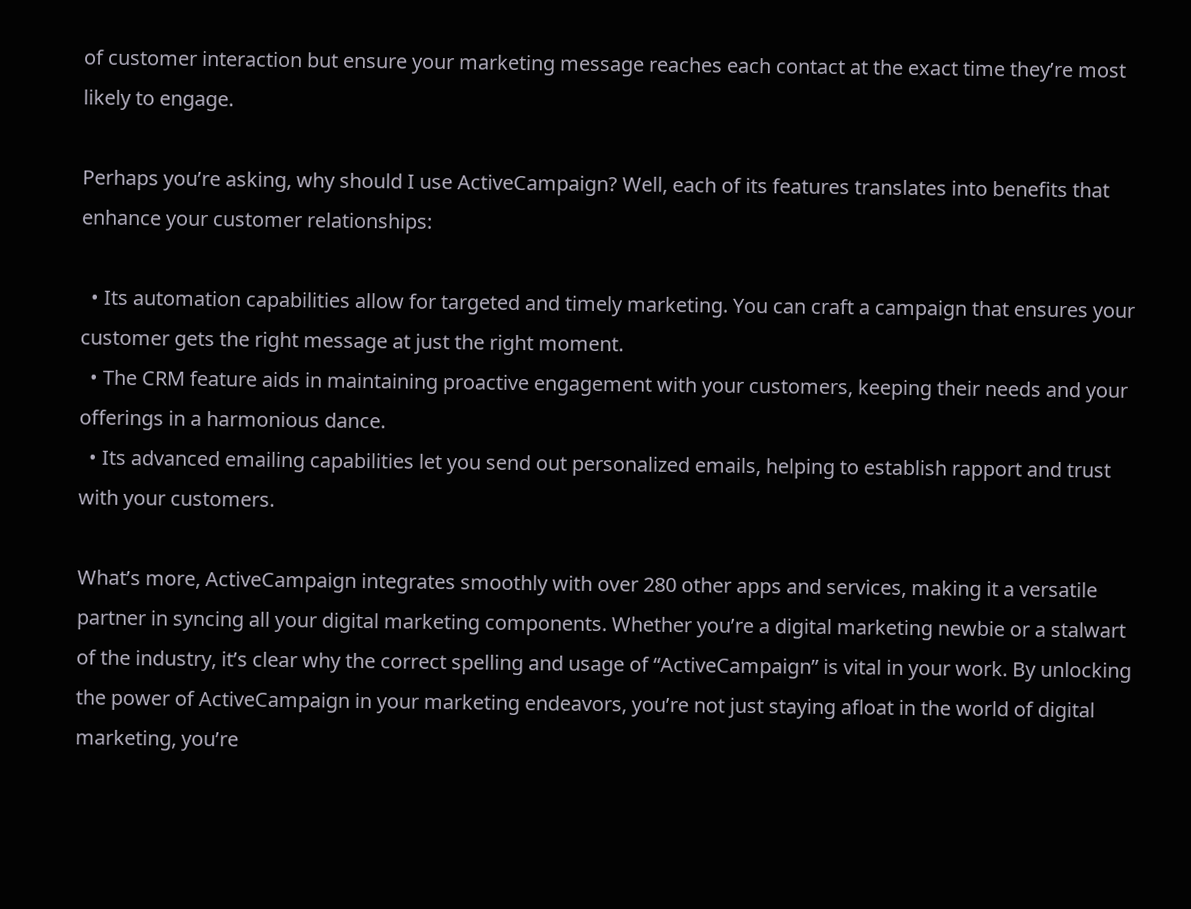of customer interaction but ensure your marketing message reaches each contact at the exact time they’re most likely to engage.

Perhaps you’re asking, why should I use ActiveCampaign? Well, each of its features translates into benefits that enhance your customer relationships:

  • Its automation capabilities allow for targeted and timely marketing. You can craft a campaign that ensures your customer gets the right message at just the right moment.
  • The CRM feature aids in maintaining proactive engagement with your customers, keeping their needs and your offerings in a harmonious dance.
  • Its advanced emailing capabilities let you send out personalized emails, helping to establish rapport and trust with your customers.

What’s more, ActiveCampaign integrates smoothly with over 280 other apps and services, making it a versatile partner in syncing all your digital marketing components. Whether you’re a digital marketing newbie or a stalwart of the industry, it’s clear why the correct spelling and usage of “ActiveCampaign” is vital in your work. By unlocking the power of ActiveCampaign in your marketing endeavors, you’re not just staying afloat in the world of digital marketing, you’re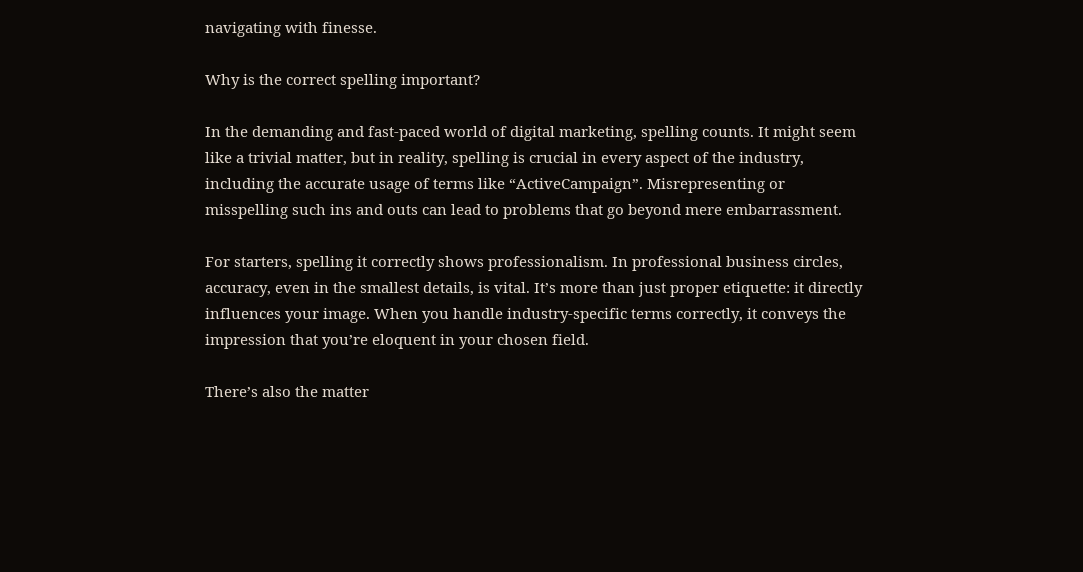navigating with finesse.

Why is the correct spelling important?

In the demanding and fast-paced world of digital marketing, spelling counts. It might seem like a trivial matter, but in reality, spelling is crucial in every aspect of the industry, including the accurate usage of terms like “ActiveCampaign”. Misrepresenting or misspelling such ins and outs can lead to problems that go beyond mere embarrassment.

For starters, spelling it correctly shows professionalism. In professional business circles, accuracy, even in the smallest details, is vital. It’s more than just proper etiquette: it directly influences your image. When you handle industry-specific terms correctly, it conveys the impression that you’re eloquent in your chosen field.

There’s also the matter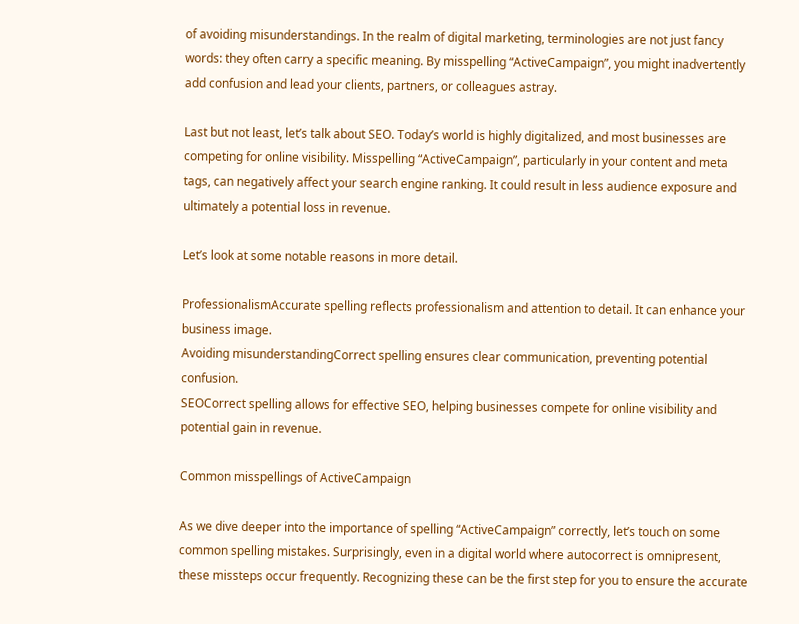of avoiding misunderstandings. In the realm of digital marketing, terminologies are not just fancy words: they often carry a specific meaning. By misspelling “ActiveCampaign”, you might inadvertently add confusion and lead your clients, partners, or colleagues astray.

Last but not least, let’s talk about SEO. Today’s world is highly digitalized, and most businesses are competing for online visibility. Misspelling “ActiveCampaign”, particularly in your content and meta tags, can negatively affect your search engine ranking. It could result in less audience exposure and ultimately a potential loss in revenue.

Let’s look at some notable reasons in more detail.

ProfessionalismAccurate spelling reflects professionalism and attention to detail. It can enhance your business image.
Avoiding misunderstandingCorrect spelling ensures clear communication, preventing potential confusion.
SEOCorrect spelling allows for effective SEO, helping businesses compete for online visibility and potential gain in revenue.

Common misspellings of ActiveCampaign

As we dive deeper into the importance of spelling “ActiveCampaign” correctly, let’s touch on some common spelling mistakes. Surprisingly, even in a digital world where autocorrect is omnipresent, these missteps occur frequently. Recognizing these can be the first step for you to ensure the accurate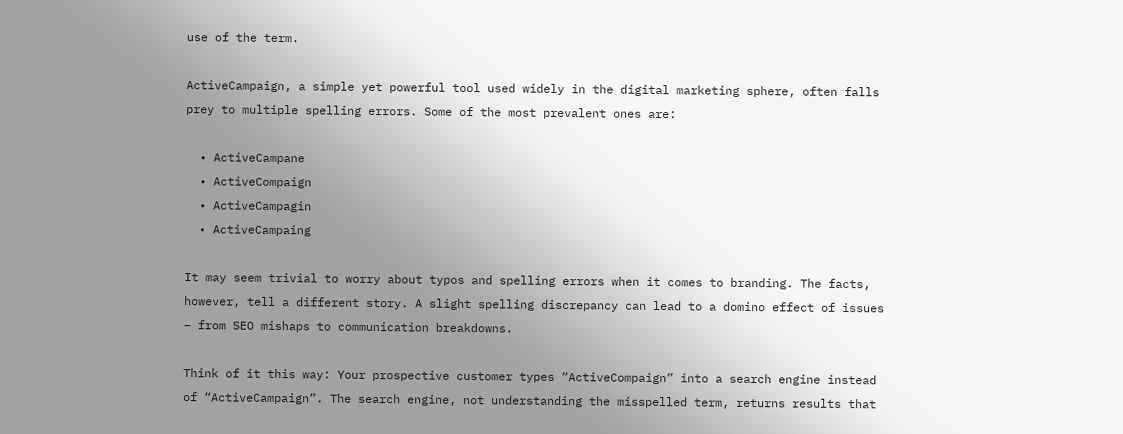use of the term.

ActiveCampaign, a simple yet powerful tool used widely in the digital marketing sphere, often falls prey to multiple spelling errors. Some of the most prevalent ones are:

  • ActiveCampane
  • ActiveCompaign
  • ActiveCampagin
  • ActiveCampaing

It may seem trivial to worry about typos and spelling errors when it comes to branding. The facts, however, tell a different story. A slight spelling discrepancy can lead to a domino effect of issues – from SEO mishaps to communication breakdowns.

Think of it this way: Your prospective customer types “ActiveCompaign” into a search engine instead of “ActiveCampaign”. The search engine, not understanding the misspelled term, returns results that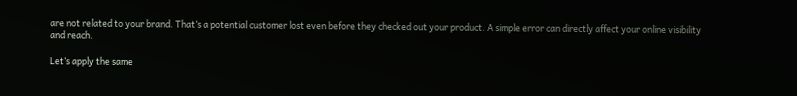are not related to your brand. That’s a potential customer lost even before they checked out your product. A simple error can directly affect your online visibility and reach.

Let’s apply the same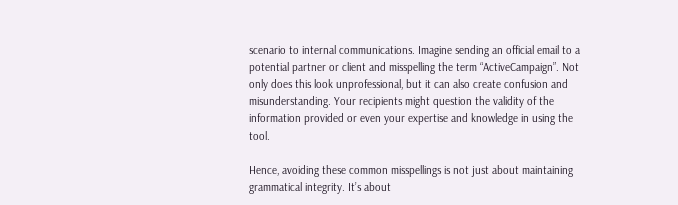scenario to internal communications. Imagine sending an official email to a potential partner or client and misspelling the term “ActiveCampaign”. Not only does this look unprofessional, but it can also create confusion and misunderstanding. Your recipients might question the validity of the information provided or even your expertise and knowledge in using the tool.

Hence, avoiding these common misspellings is not just about maintaining grammatical integrity. It’s about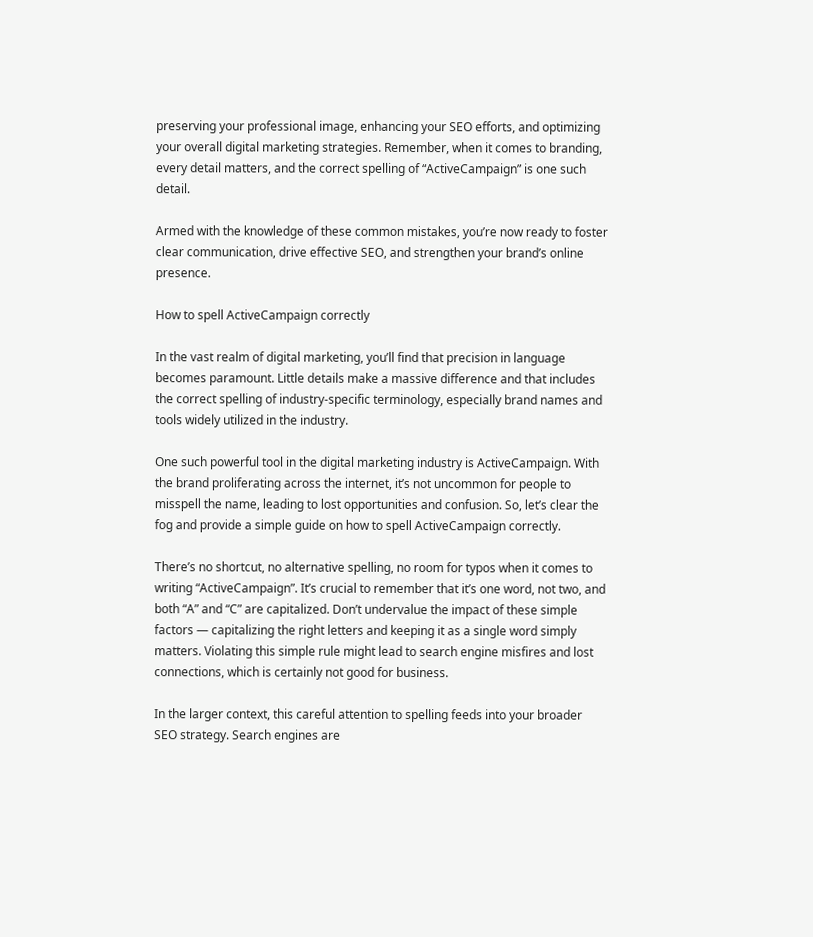preserving your professional image, enhancing your SEO efforts, and optimizing your overall digital marketing strategies. Remember, when it comes to branding, every detail matters, and the correct spelling of “ActiveCampaign” is one such detail.

Armed with the knowledge of these common mistakes, you’re now ready to foster clear communication, drive effective SEO, and strengthen your brand’s online presence.

How to spell ActiveCampaign correctly

In the vast realm of digital marketing, you’ll find that precision in language becomes paramount. Little details make a massive difference and that includes the correct spelling of industry-specific terminology, especially brand names and tools widely utilized in the industry.

One such powerful tool in the digital marketing industry is ActiveCampaign. With the brand proliferating across the internet, it’s not uncommon for people to misspell the name, leading to lost opportunities and confusion. So, let’s clear the fog and provide a simple guide on how to spell ActiveCampaign correctly.

There’s no shortcut, no alternative spelling, no room for typos when it comes to writing “ActiveCampaign”. It’s crucial to remember that it’s one word, not two, and both “A” and “C” are capitalized. Don’t undervalue the impact of these simple factors — capitalizing the right letters and keeping it as a single word simply matters. Violating this simple rule might lead to search engine misfires and lost connections, which is certainly not good for business.

In the larger context, this careful attention to spelling feeds into your broader SEO strategy. Search engines are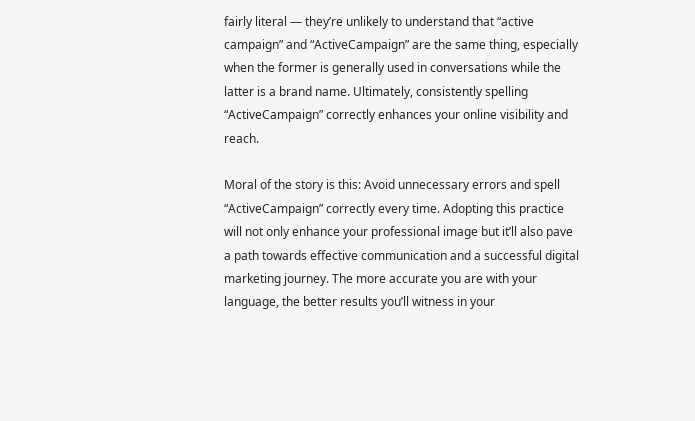fairly literal — they’re unlikely to understand that “active campaign” and “ActiveCampaign” are the same thing, especially when the former is generally used in conversations while the latter is a brand name. Ultimately, consistently spelling “ActiveCampaign” correctly enhances your online visibility and reach.

Moral of the story is this: Avoid unnecessary errors and spell “ActiveCampaign” correctly every time. Adopting this practice will not only enhance your professional image but it’ll also pave a path towards effective communication and a successful digital marketing journey. The more accurate you are with your language, the better results you’ll witness in your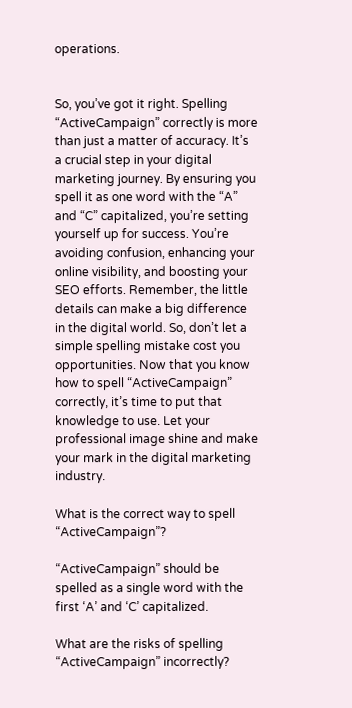operations.


So, you’ve got it right. Spelling “ActiveCampaign” correctly is more than just a matter of accuracy. It’s a crucial step in your digital marketing journey. By ensuring you spell it as one word with the “A” and “C” capitalized, you’re setting yourself up for success. You’re avoiding confusion, enhancing your online visibility, and boosting your SEO efforts. Remember, the little details can make a big difference in the digital world. So, don’t let a simple spelling mistake cost you opportunities. Now that you know how to spell “ActiveCampaign” correctly, it’s time to put that knowledge to use. Let your professional image shine and make your mark in the digital marketing industry.

What is the correct way to spell “ActiveCampaign”?

“ActiveCampaign” should be spelled as a single word with the first ‘A’ and ‘C’ capitalized.

What are the risks of spelling “ActiveCampaign” incorrectly?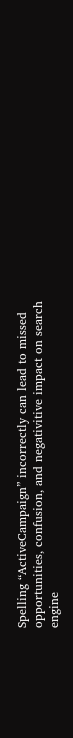Spelling “ActiveCampaign” incorrectly can lead to missed opportunities, confusion, and negativitive impact on search engine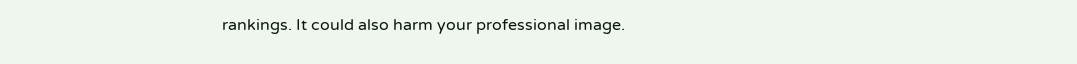rankings. It could also harm your professional image.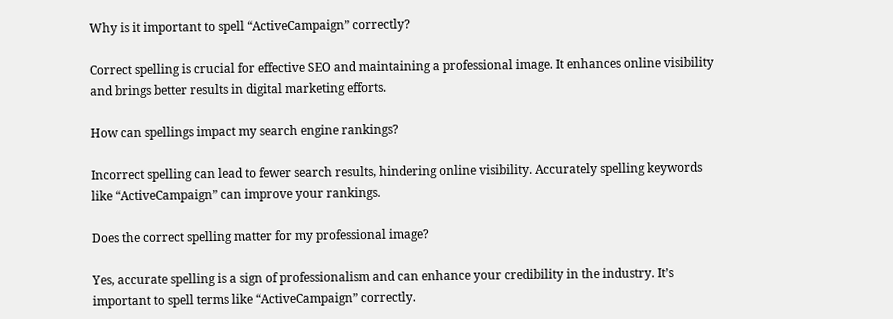Why is it important to spell “ActiveCampaign” correctly?

Correct spelling is crucial for effective SEO and maintaining a professional image. It enhances online visibility and brings better results in digital marketing efforts.

How can spellings impact my search engine rankings?

Incorrect spelling can lead to fewer search results, hindering online visibility. Accurately spelling keywords like “ActiveCampaign” can improve your rankings.

Does the correct spelling matter for my professional image?

Yes, accurate spelling is a sign of professionalism and can enhance your credibility in the industry. It’s important to spell terms like “ActiveCampaign” correctly.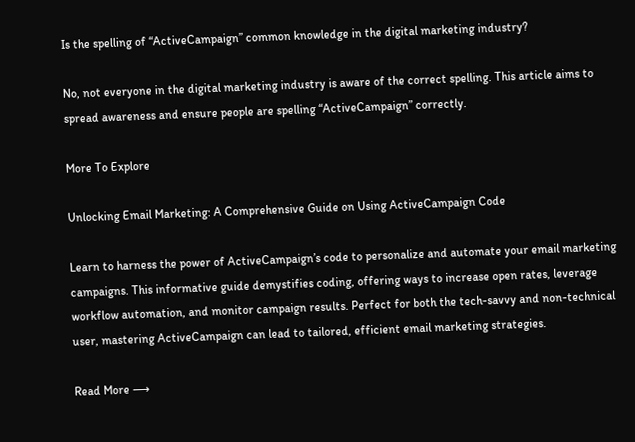Is the spelling of “ActiveCampaign” common knowledge in the digital marketing industry?

No, not everyone in the digital marketing industry is aware of the correct spelling. This article aims to spread awareness and ensure people are spelling “ActiveCampaign” correctly.

More To Explore

Unlocking Email Marketing: A Comprehensive Guide on Using ActiveCampaign Code

Learn to harness the power of ActiveCampaign’s code to personalize and automate your email marketing campaigns. This informative guide demystifies coding, offering ways to increase open rates, leverage workflow automation, and monitor campaign results. Perfect for both the tech-savvy and non-technical user, mastering ActiveCampaign can lead to tailored, efficient email marketing strategies.

Read More ⟶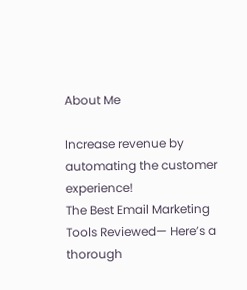About Me

Increase revenue by automating the customer experience!
The Best Email Marketing Tools Reviewed— Here’s a thorough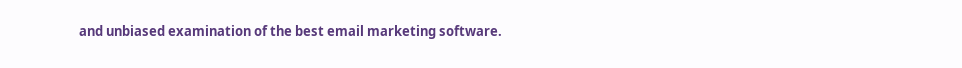and unbiased examination of the best email marketing software.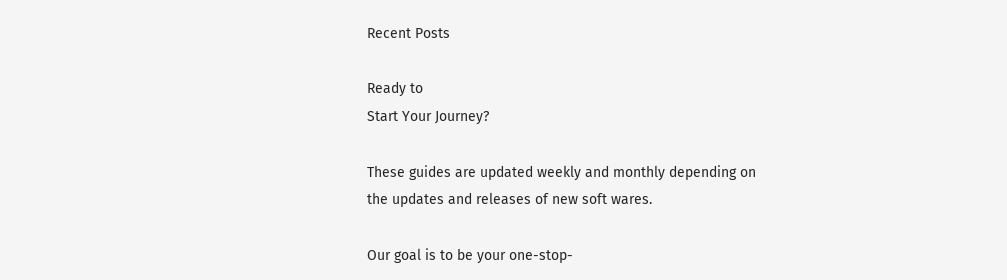Recent Posts

Ready to
Start Your Journey?

These guides are updated weekly and monthly depending on the updates and releases of new soft wares.

Our goal is to be your one-stop-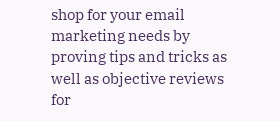shop for your email marketing needs by proving tips and tricks as well as objective reviews for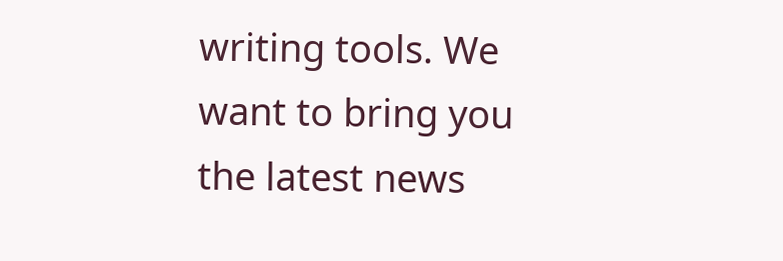writing tools. We want to bring you the latest news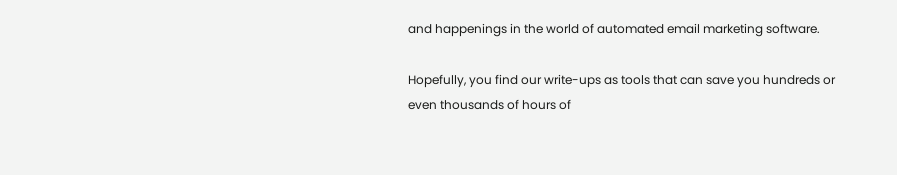and happenings in the world of automated email marketing software.

Hopefully, you find our write-ups as tools that can save you hundreds or even thousands of hours of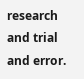research and trial and error.